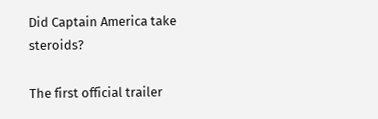Did Captain America take steroids?

The first official trailer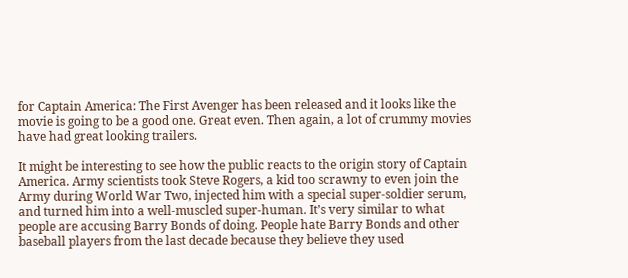for Captain America: The First Avenger has been released and it looks like the movie is going to be a good one. Great even. Then again, a lot of crummy movies have had great looking trailers.

It might be interesting to see how the public reacts to the origin story of Captain America. Army scientists took Steve Rogers, a kid too scrawny to even join the Army during World War Two, injected him with a special super-soldier serum, and turned him into a well-muscled super-human. It’s very similar to what people are accusing Barry Bonds of doing. People hate Barry Bonds and other baseball players from the last decade because they believe they used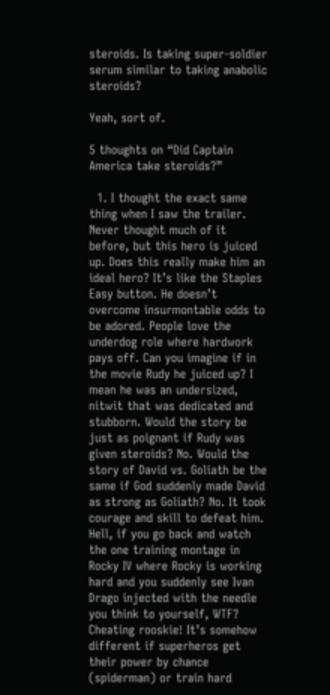steroids. Is taking super-soldier serum similar to taking anabolic steroids?

Yeah, sort of.

5 thoughts on “Did Captain America take steroids?”

  1. I thought the exact same thing when I saw the trailer. Never thought much of it before, but this hero is juiced up. Does this really make him an ideal hero? It’s like the Staples Easy button. He doesn’t overcome insurmontable odds to be adored. People love the underdog role where hardwork pays off. Can you imagine if in the movie Rudy he juiced up? I mean he was an undersized, nitwit that was dedicated and stubborn. Would the story be just as poignant if Rudy was given steroids? No. Would the story of David vs. Goliath be the same if God suddenly made David as strong as Goliath? No. It took courage and skill to defeat him. Hell, if you go back and watch the one training montage in Rocky IV where Rocky is working hard and you suddenly see Ivan Drago injected with the needle you think to yourself, WTF? Cheating rooskie! It’s somehow different if superheros get their power by chance (spiderman) or train hard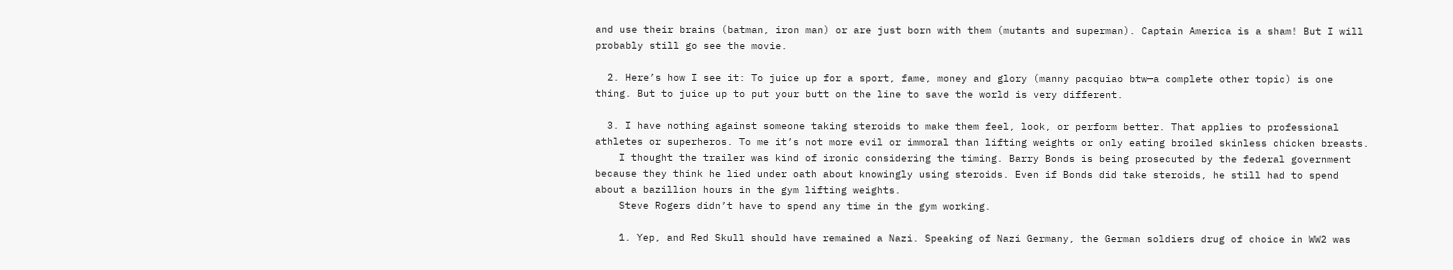and use their brains (batman, iron man) or are just born with them (mutants and superman). Captain America is a sham! But I will probably still go see the movie.

  2. Here’s how I see it: To juice up for a sport, fame, money and glory (manny pacquiao btw—a complete other topic) is one thing. But to juice up to put your butt on the line to save the world is very different.

  3. I have nothing against someone taking steroids to make them feel, look, or perform better. That applies to professional athletes or superheros. To me it’s not more evil or immoral than lifting weights or only eating broiled skinless chicken breasts.
    I thought the trailer was kind of ironic considering the timing. Barry Bonds is being prosecuted by the federal government because they think he lied under oath about knowingly using steroids. Even if Bonds did take steroids, he still had to spend about a bazillion hours in the gym lifting weights.
    Steve Rogers didn’t have to spend any time in the gym working.

    1. Yep, and Red Skull should have remained a Nazi. Speaking of Nazi Germany, the German soldiers drug of choice in WW2 was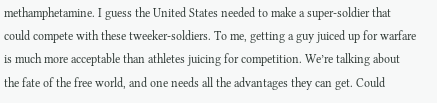methamphetamine. I guess the United States needed to make a super-soldier that could compete with these tweeker-soldiers. To me, getting a guy juiced up for warfare is much more acceptable than athletes juicing for competition. We’re talking about the fate of the free world, and one needs all the advantages they can get. Could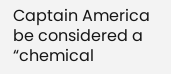Captain America be considered a “chemical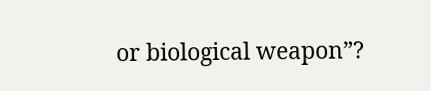or biological weapon”?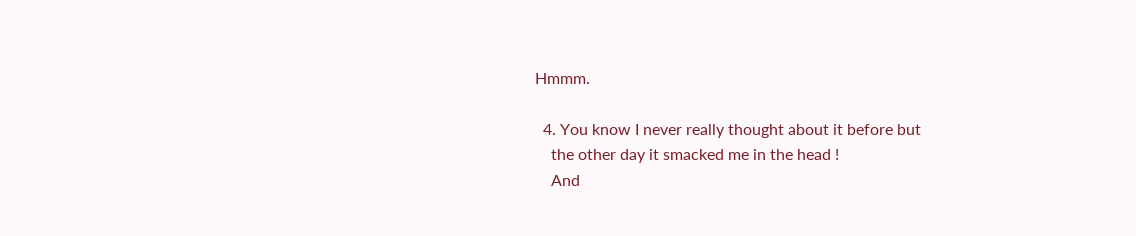Hmmm.

  4. You know I never really thought about it before but
    the other day it smacked me in the head !
    And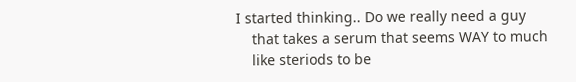I started thinking.. Do we really need a guy
    that takes a serum that seems WAY to much
    like steriods to be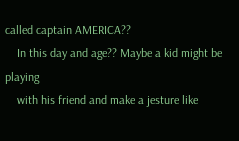called captain AMERICA??
    In this day and age?? Maybe a kid might be playing
    with his friend and make a jesture like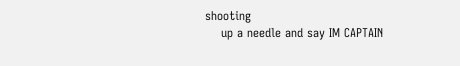shooting
    up a needle and say IM CAPTAIN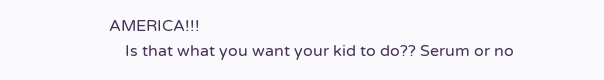AMERICA!!!
    Is that what you want your kid to do?? Serum or no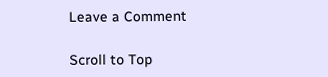Leave a Comment

Scroll to Top